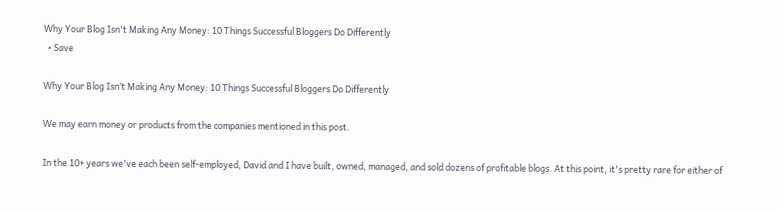Why Your Blog Isn't Making Any Money: 10 Things Successful Bloggers Do Differently
  • Save

Why Your Blog Isn’t Making Any Money: 10 Things Successful Bloggers Do Differently

We may earn money or products from the companies mentioned in this post.

In the 10+ years we've each been self-employed, David and I have built, owned, managed, and sold dozens of profitable blogs. At this point, it's pretty rare for either of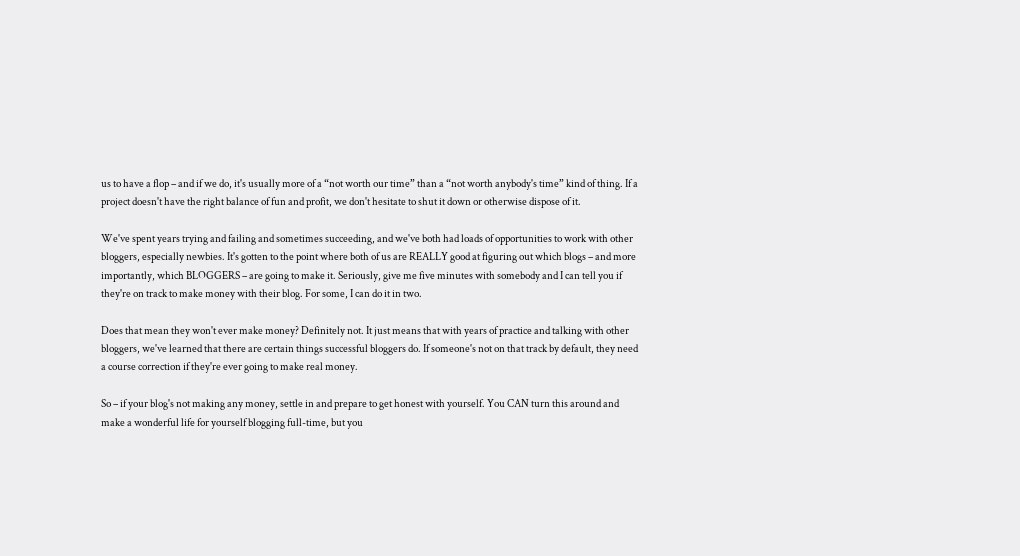us to have a flop – and if we do, it's usually more of a “not worth our time” than a “not worth anybody's time” kind of thing. If a project doesn't have the right balance of fun and profit, we don't hesitate to shut it down or otherwise dispose of it.

We've spent years trying and failing and sometimes succeeding, and we've both had loads of opportunities to work with other bloggers, especially newbies. It's gotten to the point where both of us are REALLY good at figuring out which blogs – and more importantly, which BLOGGERS – are going to make it. Seriously, give me five minutes with somebody and I can tell you if they're on track to make money with their blog. For some, I can do it in two.

Does that mean they won't ever make money? Definitely not. It just means that with years of practice and talking with other bloggers, we've learned that there are certain things successful bloggers do. If someone's not on that track by default, they need a course correction if they're ever going to make real money.

So – if your blog's not making any money, settle in and prepare to get honest with yourself. You CAN turn this around and make a wonderful life for yourself blogging full-time, but you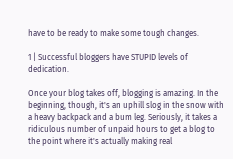have to be ready to make some tough changes.

1 | Successful bloggers have STUPID levels of dedication.

Once your blog takes off, blogging is amazing. In the beginning, though, it's an uphill slog in the snow with a heavy backpack and a bum leg. Seriously, it takes a ridiculous number of unpaid hours to get a blog to the point where it's actually making real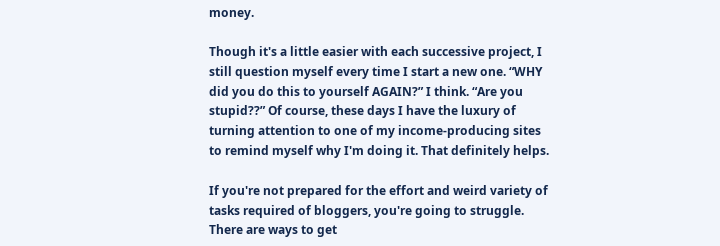money.

Though it's a little easier with each successive project, I still question myself every time I start a new one. “WHY did you do this to yourself AGAIN?” I think. “Are you stupid??” Of course, these days I have the luxury of turning attention to one of my income-producing sites to remind myself why I'm doing it. That definitely helps.

If you're not prepared for the effort and weird variety of tasks required of bloggers, you're going to struggle. There are ways to get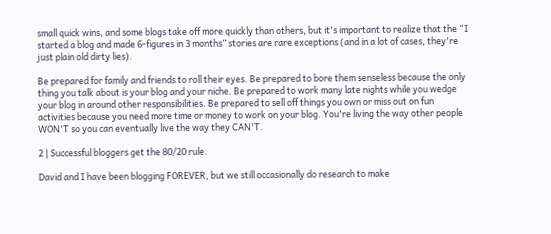small quick wins, and some blogs take off more quickly than others, but it's important to realize that the “I started a blog and made 6-figures in 3 months” stories are rare exceptions (and in a lot of cases, they're just plain old dirty lies).

Be prepared for family and friends to roll their eyes. Be prepared to bore them senseless because the only thing you talk about is your blog and your niche. Be prepared to work many late nights while you wedge your blog in around other responsibilities. Be prepared to sell off things you own or miss out on fun activities because you need more time or money to work on your blog. You're living the way other people WON'T so you can eventually live the way they CAN'T.

2 | Successful bloggers get the 80/20 rule.

David and I have been blogging FOREVER, but we still occasionally do research to make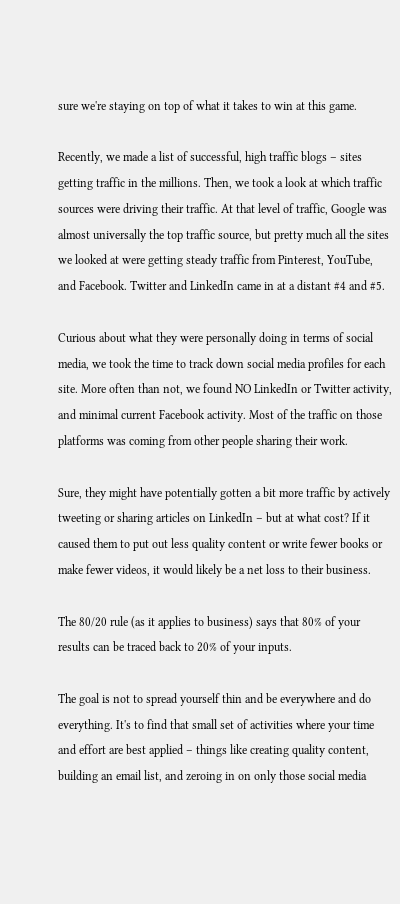sure we're staying on top of what it takes to win at this game.

Recently, we made a list of successful, high traffic blogs – sites getting traffic in the millions. Then, we took a look at which traffic sources were driving their traffic. At that level of traffic, Google was almost universally the top traffic source, but pretty much all the sites we looked at were getting steady traffic from Pinterest, YouTube, and Facebook. Twitter and LinkedIn came in at a distant #4 and #5.

Curious about what they were personally doing in terms of social media, we took the time to track down social media profiles for each site. More often than not, we found NO LinkedIn or Twitter activity, and minimal current Facebook activity. Most of the traffic on those platforms was coming from other people sharing their work.

Sure, they might have potentially gotten a bit more traffic by actively tweeting or sharing articles on LinkedIn – but at what cost? If it caused them to put out less quality content or write fewer books or make fewer videos, it would likely be a net loss to their business.

The 80/20 rule (as it applies to business) says that 80% of your results can be traced back to 20% of your inputs.

The goal is not to spread yourself thin and be everywhere and do everything. It's to find that small set of activities where your time and effort are best applied – things like creating quality content, building an email list, and zeroing in on only those social media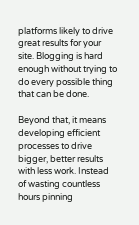platforms likely to drive great results for your site. Blogging is hard enough without trying to do every possible thing that can be done.

Beyond that, it means developing efficient processes to drive bigger, better results with less work. Instead of wasting countless hours pinning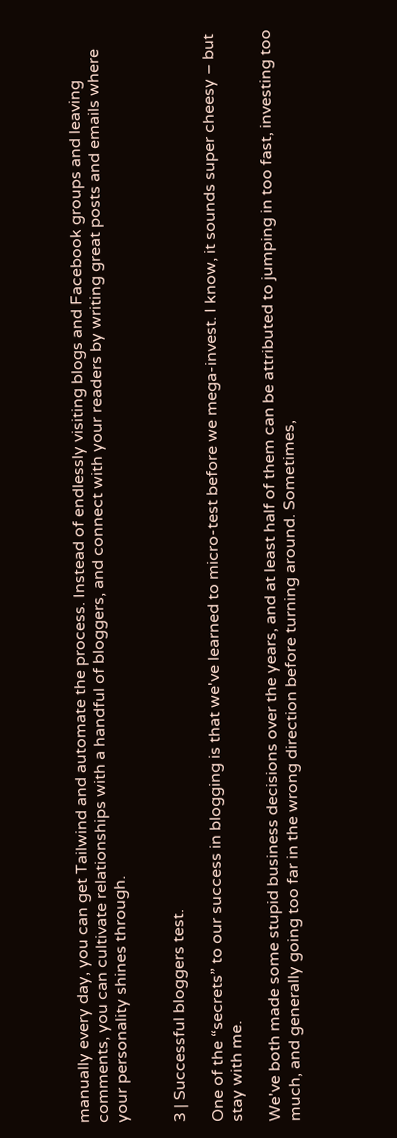manually every day, you can get Tailwind and automate the process. Instead of endlessly visiting blogs and Facebook groups and leaving comments, you can cultivate relationships with a handful of bloggers, and connect with your readers by writing great posts and emails where your personality shines through.


3 | Successful bloggers test.

One of the “secrets” to our success in blogging is that we've learned to micro-test before we mega-invest. I know, it sounds super cheesy – but stay with me.

We've both made some stupid business decisions over the years, and at least half of them can be attributed to jumping in too fast, investing too much, and generally going too far in the wrong direction before turning around. Sometimes,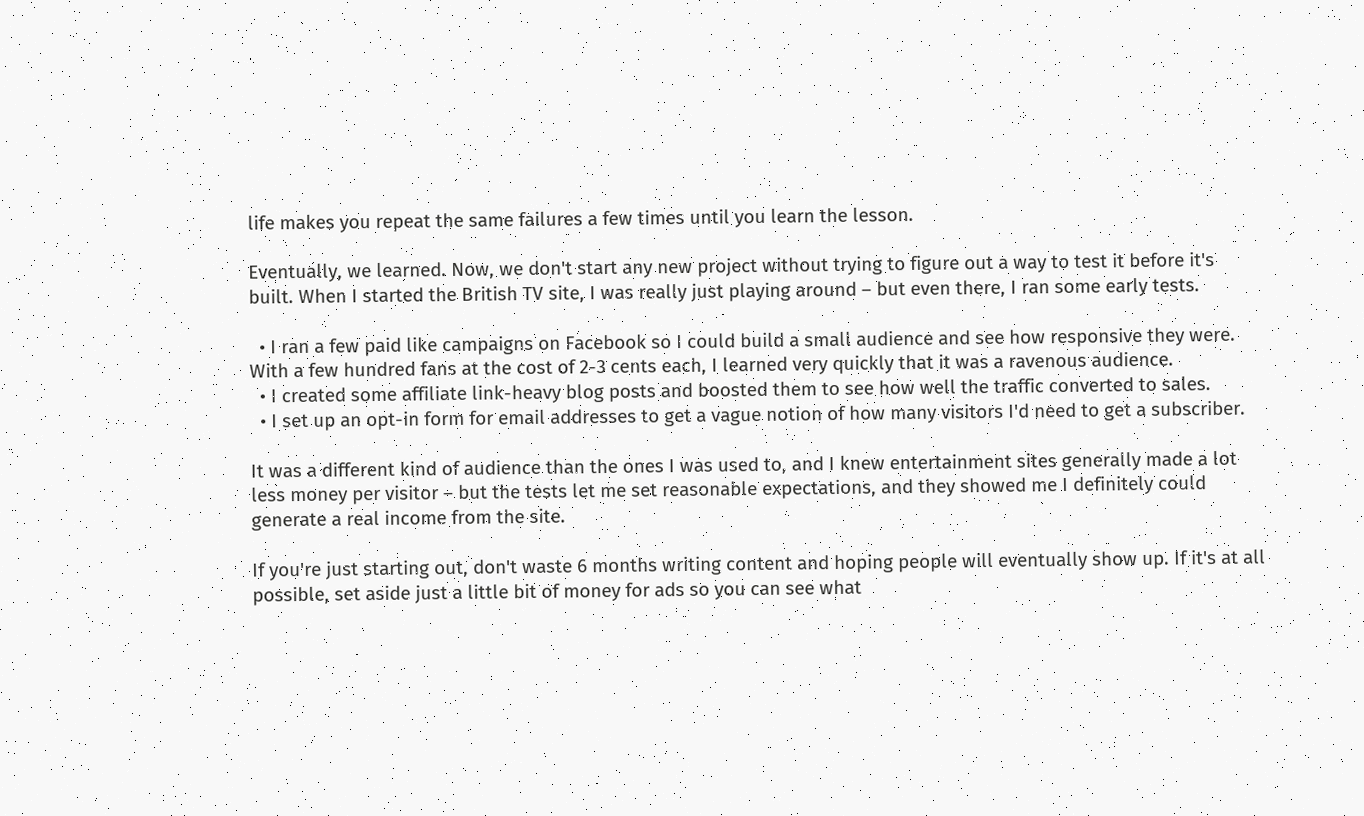life makes you repeat the same failures a few times until you learn the lesson.

Eventually, we learned. Now, we don't start any new project without trying to figure out a way to test it before it's built. When I started the British TV site, I was really just playing around – but even there, I ran some early tests.

  • I ran a few paid like campaigns on Facebook so I could build a small audience and see how responsive they were. With a few hundred fans at the cost of 2-3 cents each, I learned very quickly that it was a ravenous audience.
  • I created some affiliate link-heavy blog posts and boosted them to see how well the traffic converted to sales.
  • I set up an opt-in form for email addresses to get a vague notion of how many visitors I'd need to get a subscriber.

It was a different kind of audience than the ones I was used to, and I knew entertainment sites generally made a lot less money per visitor – but the tests let me set reasonable expectations, and they showed me I definitely could generate a real income from the site.

If you're just starting out, don't waste 6 months writing content and hoping people will eventually show up. If it's at all possible, set aside just a little bit of money for ads so you can see what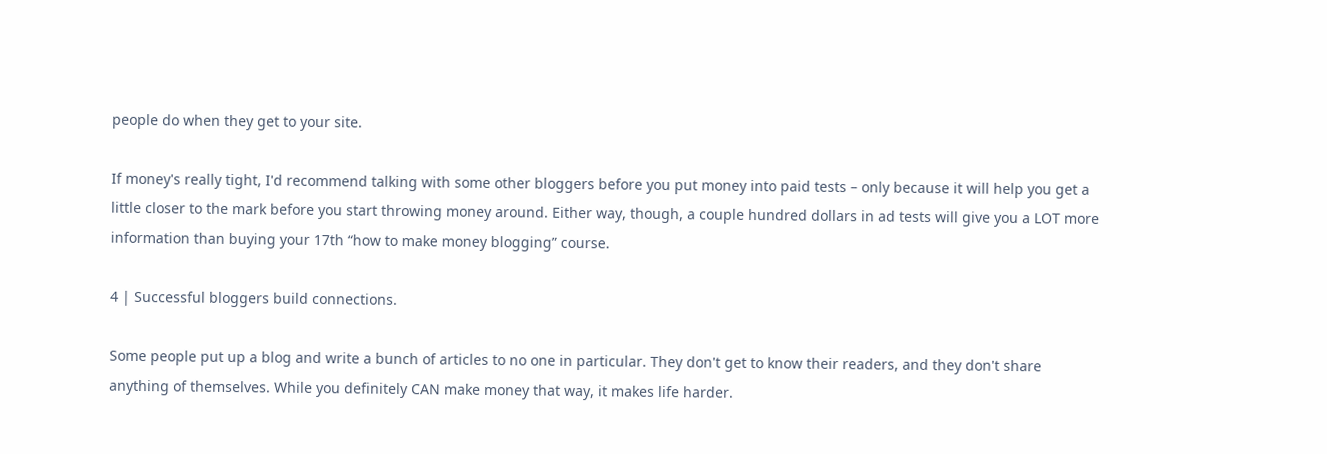people do when they get to your site.

If money's really tight, I'd recommend talking with some other bloggers before you put money into paid tests – only because it will help you get a little closer to the mark before you start throwing money around. Either way, though, a couple hundred dollars in ad tests will give you a LOT more information than buying your 17th “how to make money blogging” course.

4 | Successful bloggers build connections.

Some people put up a blog and write a bunch of articles to no one in particular. They don't get to know their readers, and they don't share anything of themselves. While you definitely CAN make money that way, it makes life harder.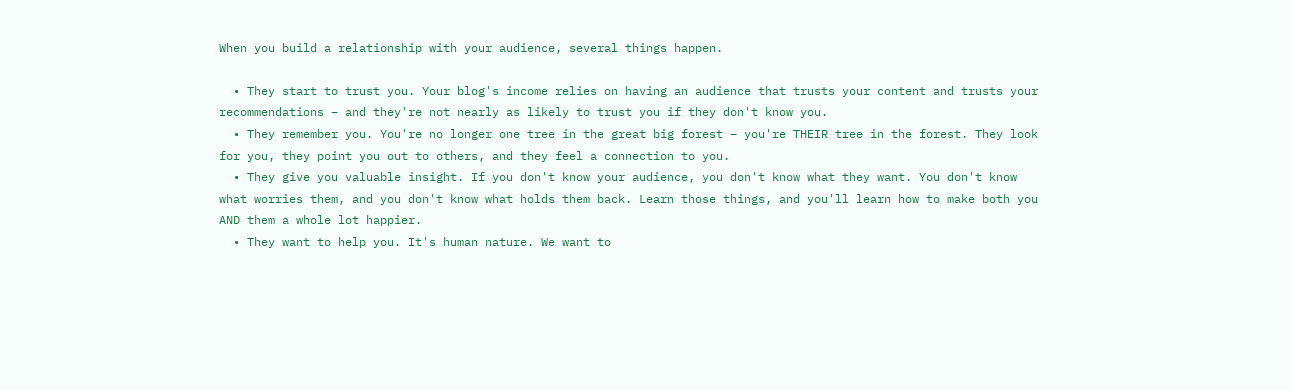When you build a relationship with your audience, several things happen.

  • They start to trust you. Your blog's income relies on having an audience that trusts your content and trusts your recommendations – and they're not nearly as likely to trust you if they don't know you.
  • They remember you. You're no longer one tree in the great big forest – you're THEIR tree in the forest. They look for you, they point you out to others, and they feel a connection to you.
  • They give you valuable insight. If you don't know your audience, you don't know what they want. You don't know what worries them, and you don't know what holds them back. Learn those things, and you'll learn how to make both you AND them a whole lot happier.
  • They want to help you. It's human nature. We want to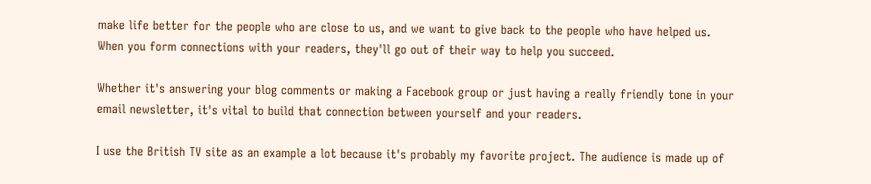make life better for the people who are close to us, and we want to give back to the people who have helped us. When you form connections with your readers, they'll go out of their way to help you succeed.

Whether it's answering your blog comments or making a Facebook group or just having a really friendly tone in your email newsletter, it's vital to build that connection between yourself and your readers.

I use the British TV site as an example a lot because it's probably my favorite project. The audience is made up of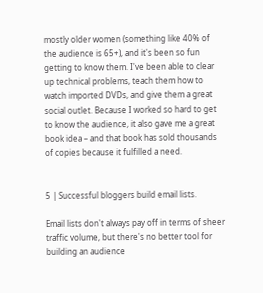mostly older women (something like 40% of the audience is 65+), and it's been so fun getting to know them. I've been able to clear up technical problems, teach them how to watch imported DVDs, and give them a great social outlet. Because I worked so hard to get to know the audience, it also gave me a great book idea – and that book has sold thousands of copies because it fulfilled a need.


5 | Successful bloggers build email lists.

Email lists don't always pay off in terms of sheer traffic volume, but there's no better tool for building an audience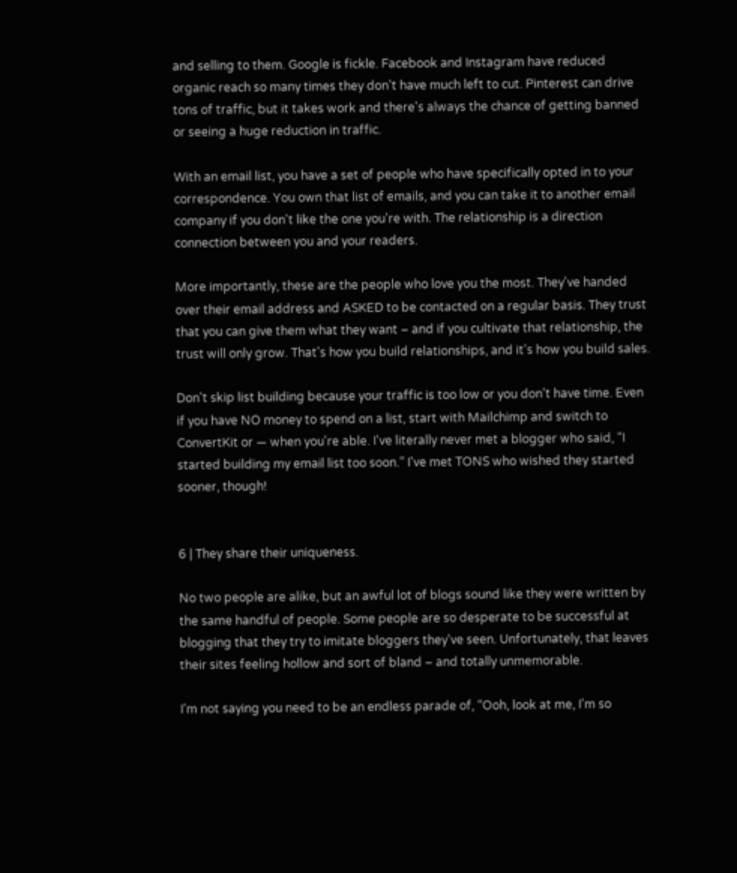and selling to them. Google is fickle. Facebook and Instagram have reduced organic reach so many times they don't have much left to cut. Pinterest can drive tons of traffic, but it takes work and there's always the chance of getting banned or seeing a huge reduction in traffic.

With an email list, you have a set of people who have specifically opted in to your correspondence. You own that list of emails, and you can take it to another email company if you don't like the one you're with. The relationship is a direction connection between you and your readers.

More importantly, these are the people who love you the most. They've handed over their email address and ASKED to be contacted on a regular basis. They trust that you can give them what they want – and if you cultivate that relationship, the trust will only grow. That's how you build relationships, and it's how you build sales.

Don't skip list building because your traffic is too low or you don't have time. Even if you have NO money to spend on a list, start with Mailchimp and switch to ConvertKit or — when you're able. I've literally never met a blogger who said, “I started building my email list too soon.” I've met TONS who wished they started sooner, though!


6 | They share their uniqueness.

No two people are alike, but an awful lot of blogs sound like they were written by the same handful of people. Some people are so desperate to be successful at blogging that they try to imitate bloggers they've seen. Unfortunately, that leaves their sites feeling hollow and sort of bland – and totally unmemorable.

I'm not saying you need to be an endless parade of, “Ooh, look at me, I'm so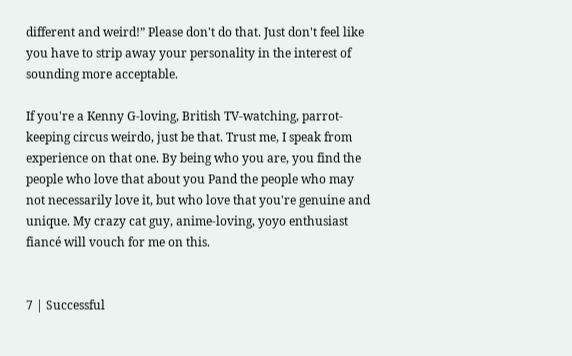different and weird!” Please don't do that. Just don't feel like you have to strip away your personality in the interest of sounding more acceptable.

If you're a Kenny G-loving, British TV-watching, parrot-keeping circus weirdo, just be that. Trust me, I speak from experience on that one. By being who you are, you find the people who love that about you Рand the people who may not necessarily love it, but who love that you're genuine and unique. My crazy cat guy, anime-loving, yoyo enthusiast fiancé will vouch for me on this.


7 | Successful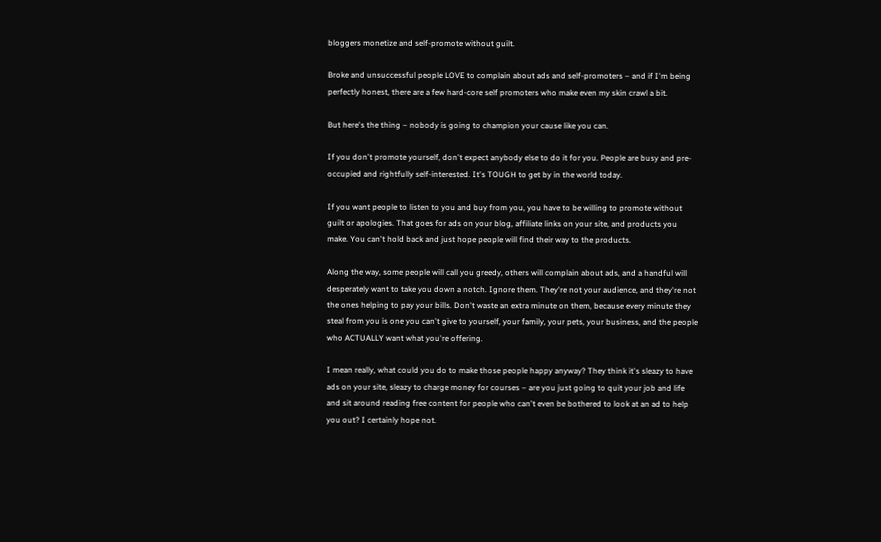bloggers monetize and self-promote without guilt.

Broke and unsuccessful people LOVE to complain about ads and self-promoters – and if I'm being perfectly honest, there are a few hard-core self promoters who make even my skin crawl a bit.

But here's the thing – nobody is going to champion your cause like you can.

If you don't promote yourself, don't expect anybody else to do it for you. People are busy and pre-occupied and rightfully self-interested. It's TOUGH to get by in the world today.

If you want people to listen to you and buy from you, you have to be willing to promote without guilt or apologies. That goes for ads on your blog, affiliate links on your site, and products you make. You can't hold back and just hope people will find their way to the products.

Along the way, some people will call you greedy, others will complain about ads, and a handful will desperately want to take you down a notch. Ignore them. They're not your audience, and they're not the ones helping to pay your bills. Don't waste an extra minute on them, because every minute they steal from you is one you can't give to yourself, your family, your pets, your business, and the people who ACTUALLY want what you're offering.

I mean really, what could you do to make those people happy anyway? They think it's sleazy to have ads on your site, sleazy to charge money for courses – are you just going to quit your job and life and sit around reading free content for people who can't even be bothered to look at an ad to help you out? I certainly hope not.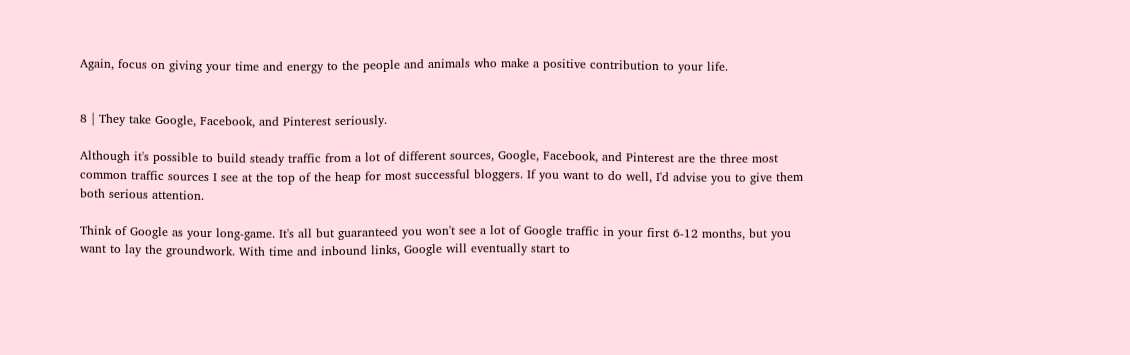Again, focus on giving your time and energy to the people and animals who make a positive contribution to your life.


8 | They take Google, Facebook, and Pinterest seriously.

Although it's possible to build steady traffic from a lot of different sources, Google, Facebook, and Pinterest are the three most common traffic sources I see at the top of the heap for most successful bloggers. If you want to do well, I'd advise you to give them both serious attention.

Think of Google as your long-game. It's all but guaranteed you won't see a lot of Google traffic in your first 6-12 months, but you want to lay the groundwork. With time and inbound links, Google will eventually start to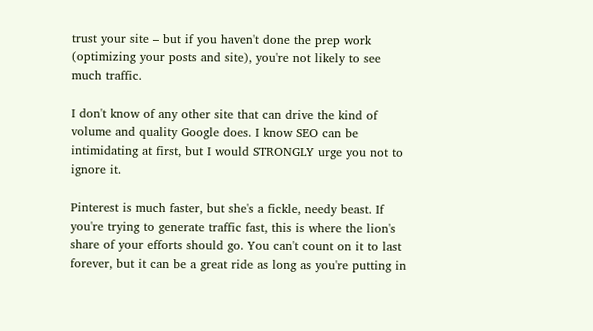trust your site – but if you haven't done the prep work (optimizing your posts and site), you're not likely to see much traffic.

I don't know of any other site that can drive the kind of volume and quality Google does. I know SEO can be intimidating at first, but I would STRONGLY urge you not to ignore it.

Pinterest is much faster, but she's a fickle, needy beast. If you're trying to generate traffic fast, this is where the lion's share of your efforts should go. You can't count on it to last forever, but it can be a great ride as long as you're putting in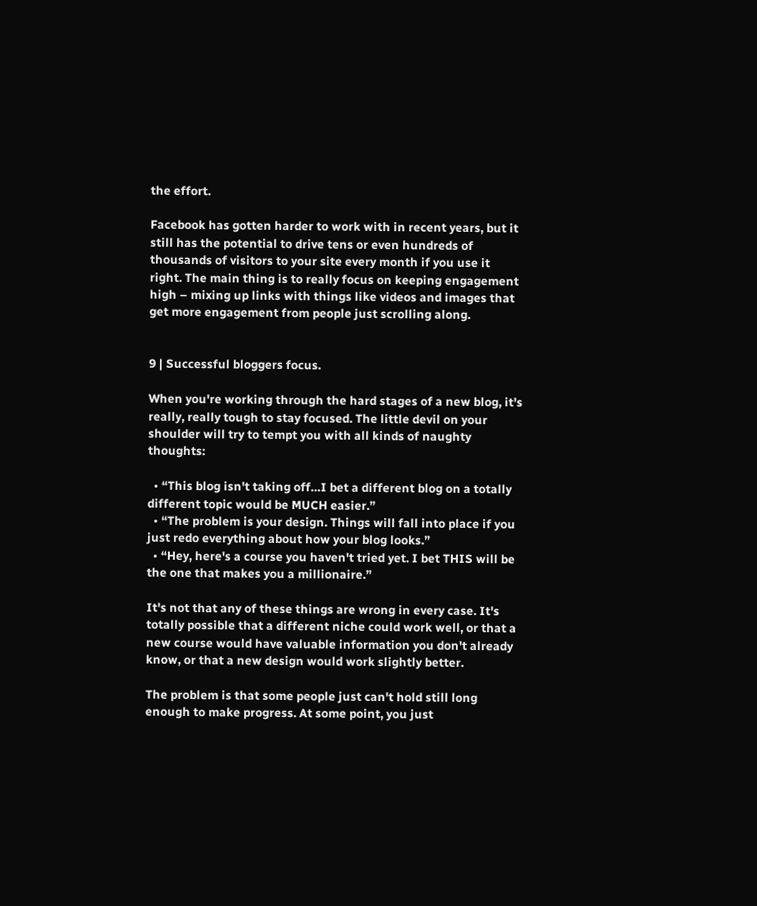the effort.

Facebook has gotten harder to work with in recent years, but it still has the potential to drive tens or even hundreds of thousands of visitors to your site every month if you use it right. The main thing is to really focus on keeping engagement high – mixing up links with things like videos and images that get more engagement from people just scrolling along.


9 | Successful bloggers focus.

When you're working through the hard stages of a new blog, it's really, really tough to stay focused. The little devil on your shoulder will try to tempt you with all kinds of naughty thoughts:

  • “This blog isn't taking off…I bet a different blog on a totally different topic would be MUCH easier.”
  • “The problem is your design. Things will fall into place if you just redo everything about how your blog looks.”
  • “Hey, here's a course you haven't tried yet. I bet THIS will be the one that makes you a millionaire.”

It's not that any of these things are wrong in every case. It's totally possible that a different niche could work well, or that a new course would have valuable information you don't already know, or that a new design would work slightly better.

The problem is that some people just can't hold still long enough to make progress. At some point, you just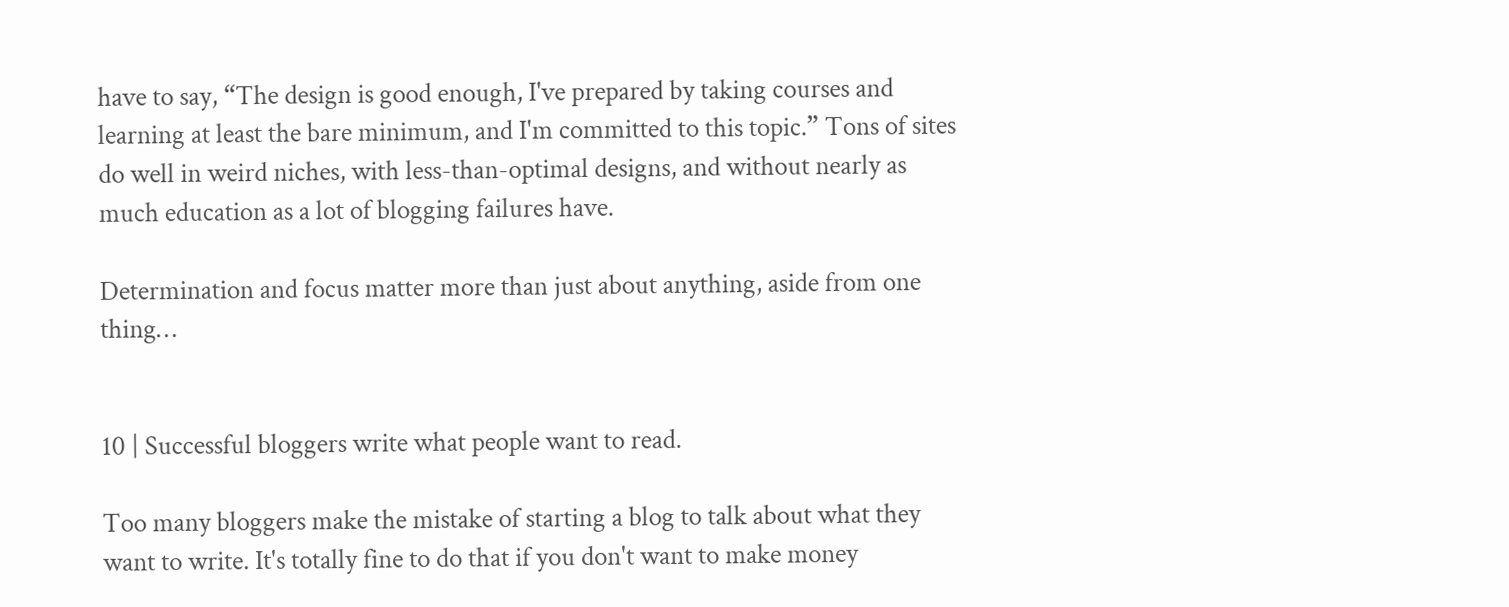have to say, “The design is good enough, I've prepared by taking courses and learning at least the bare minimum, and I'm committed to this topic.” Tons of sites do well in weird niches, with less-than-optimal designs, and without nearly as much education as a lot of blogging failures have.

Determination and focus matter more than just about anything, aside from one thing…


10 | Successful bloggers write what people want to read.

Too many bloggers make the mistake of starting a blog to talk about what they want to write. It's totally fine to do that if you don't want to make money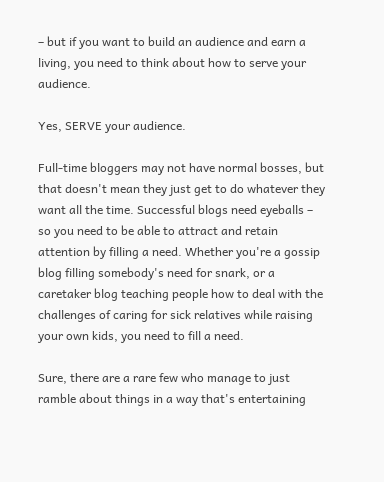– but if you want to build an audience and earn a living, you need to think about how to serve your audience.

Yes, SERVE your audience.

Full-time bloggers may not have normal bosses, but that doesn't mean they just get to do whatever they want all the time. Successful blogs need eyeballs – so you need to be able to attract and retain attention by filling a need. Whether you're a gossip blog filling somebody's need for snark, or a caretaker blog teaching people how to deal with the challenges of caring for sick relatives while raising your own kids, you need to fill a need.

Sure, there are a rare few who manage to just ramble about things in a way that's entertaining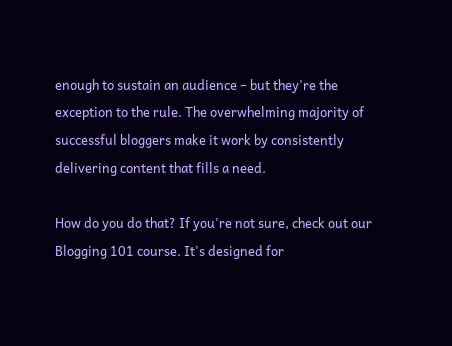enough to sustain an audience – but they're the exception to the rule. The overwhelming majority of successful bloggers make it work by consistently delivering content that fills a need.

How do you do that? If you're not sure, check out our Blogging 101 course. It's designed for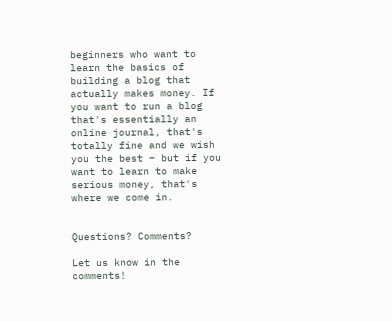beginners who want to learn the basics of building a blog that actually makes money. If you want to run a blog that's essentially an online journal, that's totally fine and we wish you the best – but if you want to learn to make serious money, that's where we come in.


Questions? Comments?

Let us know in the comments!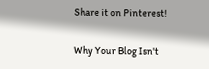Share it on Pinterest!

Why Your Blog Isn't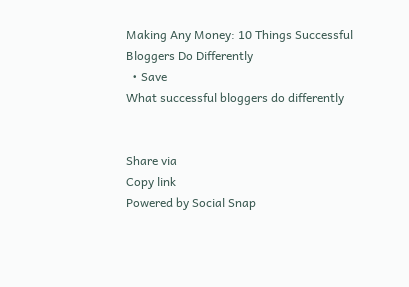Making Any Money: 10 Things Successful Bloggers Do Differently
  • Save
What successful bloggers do differently


Share via
Copy link
Powered by Social Snap